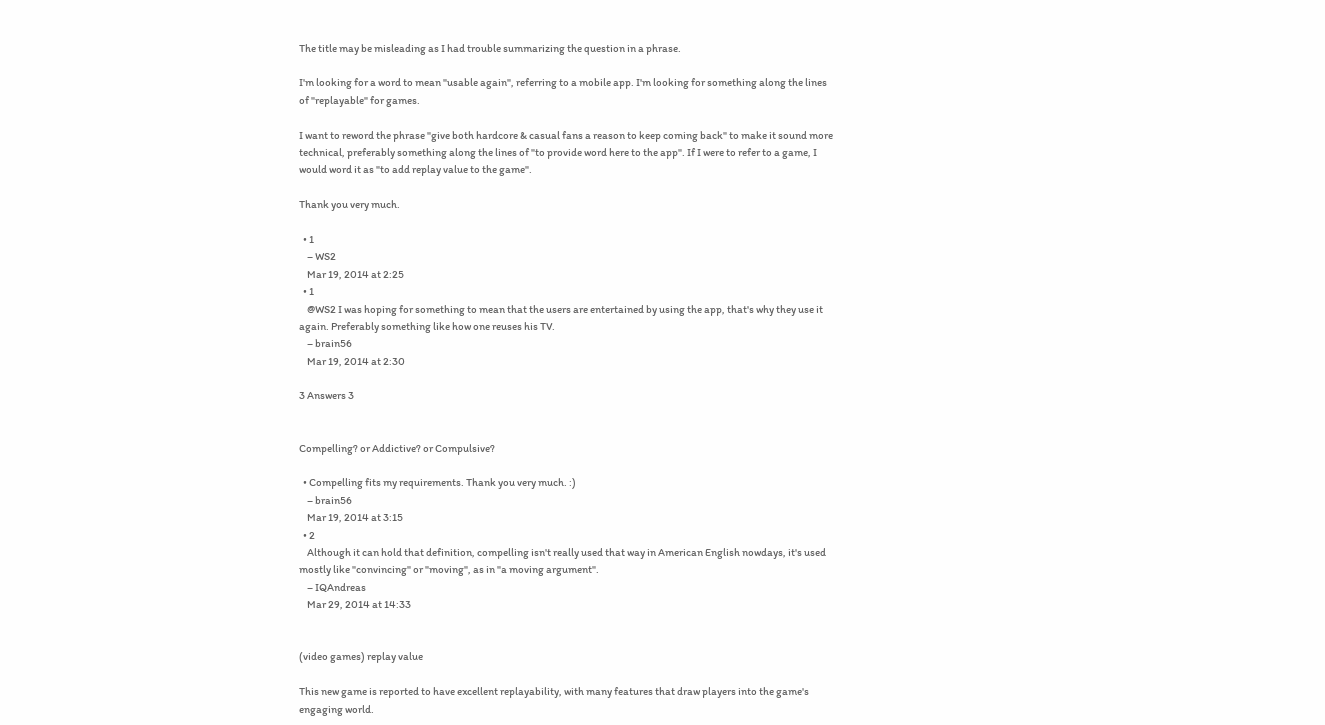The title may be misleading as I had trouble summarizing the question in a phrase.

I'm looking for a word to mean "usable again", referring to a mobile app. I'm looking for something along the lines of "replayable" for games.

I want to reword the phrase "give both hardcore & casual fans a reason to keep coming back" to make it sound more technical, preferably something along the lines of "to provide word here to the app". If I were to refer to a game, I would word it as "to add replay value to the game".

Thank you very much.

  • 1
    – WS2
    Mar 19, 2014 at 2:25
  • 1
    @WS2 I was hoping for something to mean that the users are entertained by using the app, that's why they use it again. Preferably something like how one reuses his TV.
    – brain56
    Mar 19, 2014 at 2:30

3 Answers 3


Compelling? or Addictive? or Compulsive?

  • Compelling fits my requirements. Thank you very much. :)
    – brain56
    Mar 19, 2014 at 3:15
  • 2
    Although it can hold that definition, compelling isn't really used that way in American English nowdays, it's used mostly like "convincing" or "moving", as in "a moving argument".
    – IQAndreas
    Mar 29, 2014 at 14:33


(video games) replay value

This new game is reported to have excellent replayability, with many features that draw players into the game's engaging world.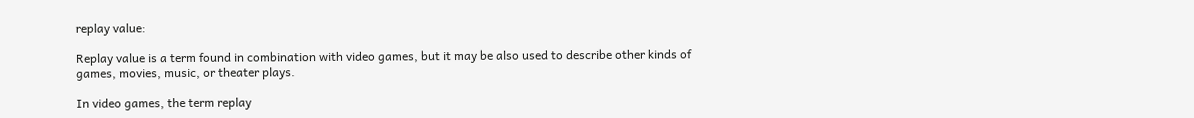replay value:

Replay value is a term found in combination with video games, but it may be also used to describe other kinds of games, movies, music, or theater plays.

In video games, the term replay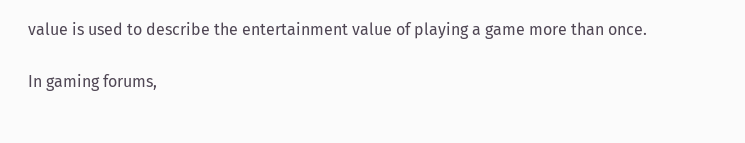value is used to describe the entertainment value of playing a game more than once.

In gaming forums,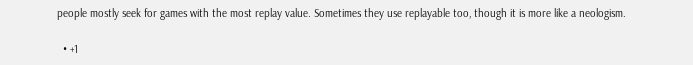people mostly seek for games with the most replay value. Sometimes they use replayable too, though it is more like a neologism.

  • +1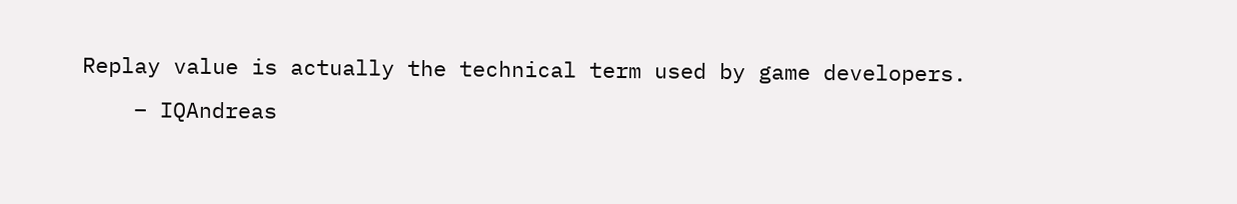Replay value is actually the technical term used by game developers.
    – IQAndreas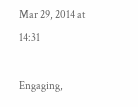Mar 29, 2014 at 14:31

Engaging,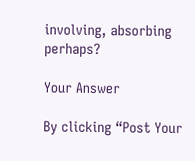involving, absorbing perhaps?

Your Answer

By clicking “Post Your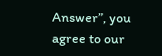Answer”, you agree to our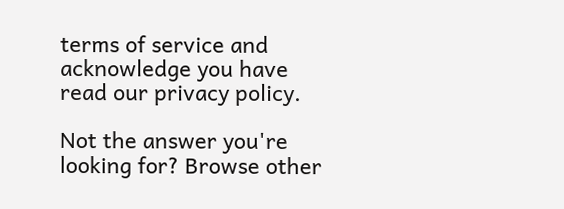terms of service and acknowledge you have read our privacy policy.

Not the answer you're looking for? Browse other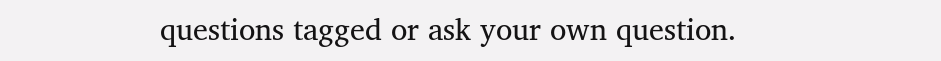questions tagged or ask your own question.